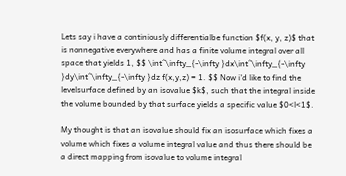Lets say i have a continiously differentialbe function $f(x, y, z)$ that is nonnegative everywhere and has a finite volume integral over all space that yields 1, $$ \int^\infty_{-\infty }dx\int^\infty_{-\infty }dy\int^\infty_{-\infty }dz f(x,y,z) = 1. $$ Now i'd like to find the levelsurface defined by an isovalue $k$, such that the integral inside the volume bounded by that surface yields a specific value $0<l<1$.

My thought is that an isovalue should fix an isosurface which fixes a volume which fixes a volume integral value and thus there should be a direct mapping from isovalue to volume integral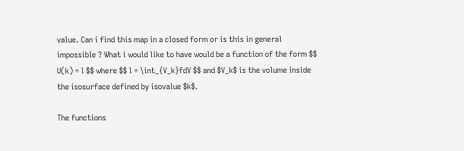value. Can i find this map in a closed form or is this in general impossible ? What i would like to have would be a function of the form $$ U(k) = l $$ where $$ l = \int_{V_k}fdV $$ and $V_k$ is the volume inside the isosurface defined by isovalue $k$.

The functions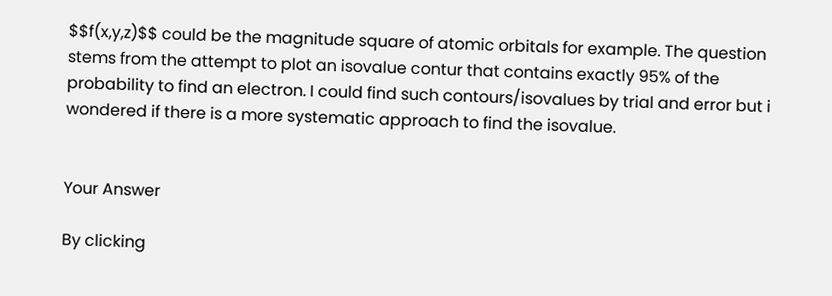$$f(x,y,z)$$ could be the magnitude square of atomic orbitals for example. The question stems from the attempt to plot an isovalue contur that contains exactly 95% of the probability to find an electron. I could find such contours/isovalues by trial and error but i wondered if there is a more systematic approach to find the isovalue.


Your Answer

By clicking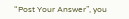“Post Your Answer”, you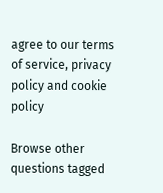agree to our terms of service, privacy policy and cookie policy

Browse other questions tagged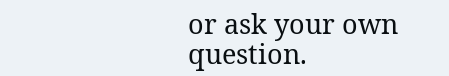or ask your own question.